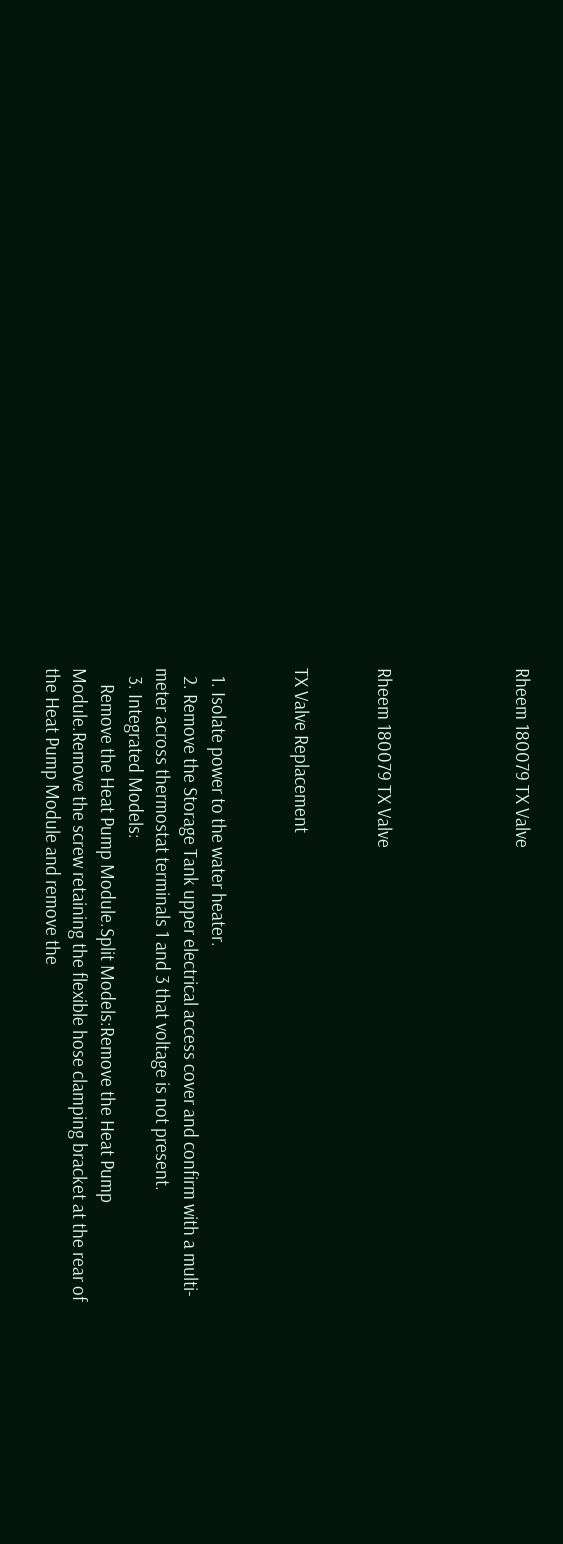Rheem 180079 TX Valve




Rheem 180079 TX Valve


TX Valve Replacement


  1. Isolate power to the water heater.
  2. Remove the Storage Tank upper electrical access cover and confirm with a multi-meter across thermostat terminals 1 and 3 that voltage is not present.
  3. Integrated Models:
    Remove the Heat Pump Module.Split Models:Remove the Heat Pump Module.Remove the screw retaining the flexible hose clamping bracket at the rear of the Heat Pump Module and remove the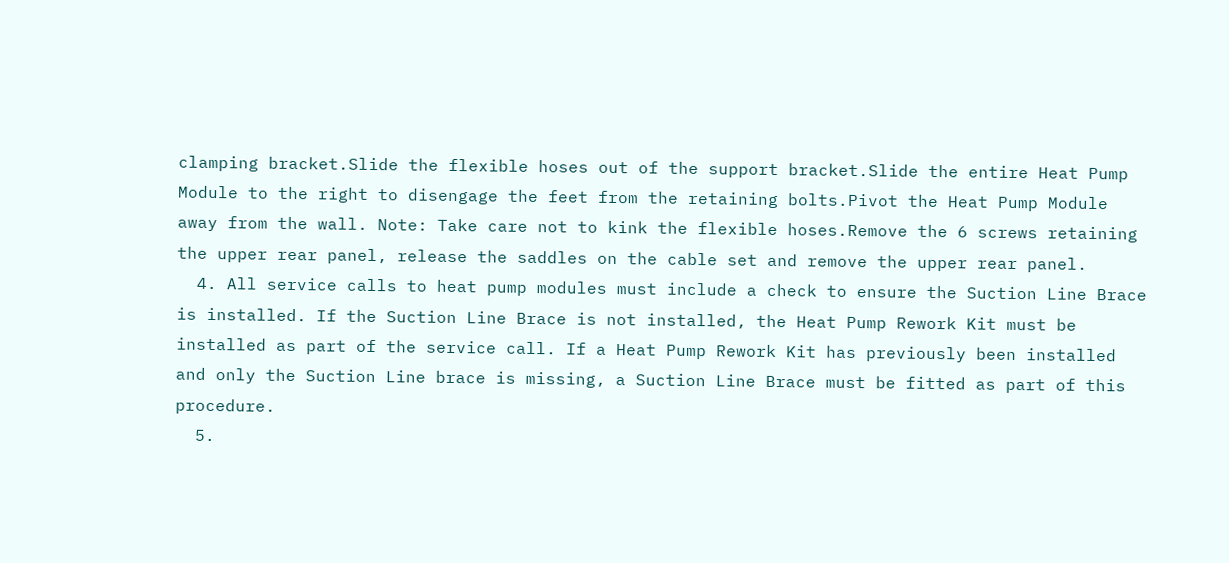clamping bracket.Slide the flexible hoses out of the support bracket.Slide the entire Heat Pump Module to the right to disengage the feet from the retaining bolts.Pivot the Heat Pump Module away from the wall. Note: Take care not to kink the flexible hoses.Remove the 6 screws retaining the upper rear panel, release the saddles on the cable set and remove the upper rear panel.
  4. All service calls to heat pump modules must include a check to ensure the Suction Line Brace is installed. If the Suction Line Brace is not installed, the Heat Pump Rework Kit must be installed as part of the service call. If a Heat Pump Rework Kit has previously been installed and only the Suction Line brace is missing, a Suction Line Brace must be fitted as part of this procedure.
  5.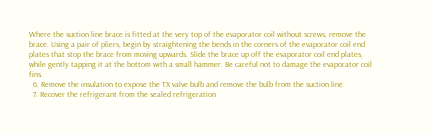Where the suction line brace is fitted at the very top of the evaporator coil without screws, remove the brace. Using a pair of pliers, begin by straightening the bends in the corners of the evaporator coil end plates that stop the brace from moving upwards. Slide the brace up off the evaporator coil end plates, while gently tapping it at the bottom with a small hammer. Be careful not to damage the evaporator coil fins.
  6. Remove the insulation to expose the TX valve bulb and remove the bulb from the suction line.
  7. Recover the refrigerant from the sealed refrigeration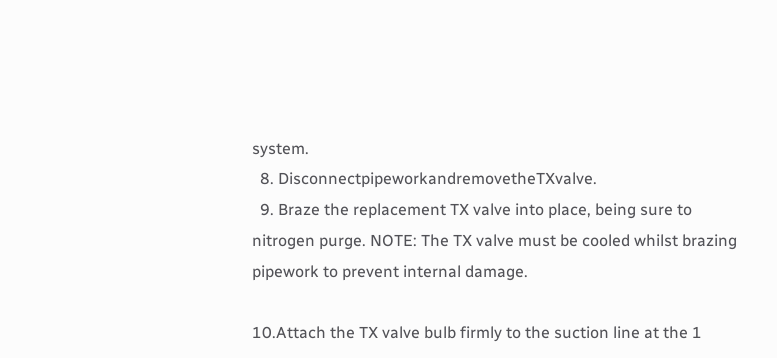system.
  8. DisconnectpipeworkandremovetheTXvalve.
  9. Braze the replacement TX valve into place, being sure to nitrogen purge. NOTE: The TX valve must be cooled whilst brazing pipework to prevent internal damage.

10.Attach the TX valve bulb firmly to the suction line at the 1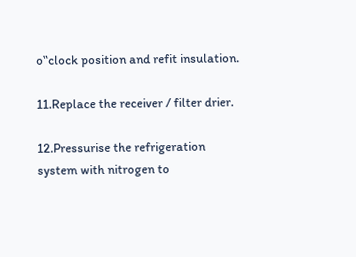o‟clock position and refit insulation.

11.Replace the receiver / filter drier.

12.Pressurise the refrigeration system with nitrogen to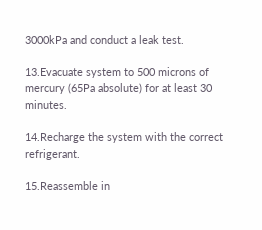3000kPa and conduct a leak test.

13.Evacuate system to 500 microns of mercury (65Pa absolute) for at least 30 minutes.

14.Recharge the system with the correct refrigerant.

15.Reassemble in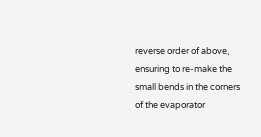reverse order of above, ensuring to re-make the small bends in the corners of the evaporator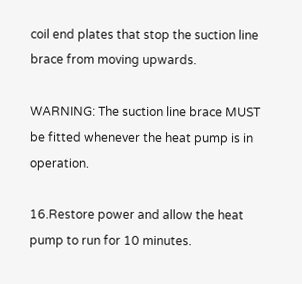coil end plates that stop the suction line brace from moving upwards.

WARNING: The suction line brace MUST be fitted whenever the heat pump is in operation.

16.Restore power and allow the heat pump to run for 10 minutes.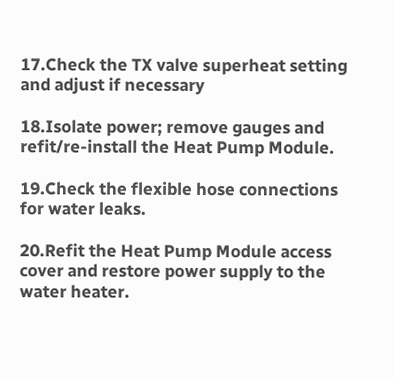17.Check the TX valve superheat setting and adjust if necessary

18.Isolate power; remove gauges and refit/re-install the Heat Pump Module.

19.Check the flexible hose connections for water leaks.

20.Refit the Heat Pump Module access cover and restore power supply to the water heater.